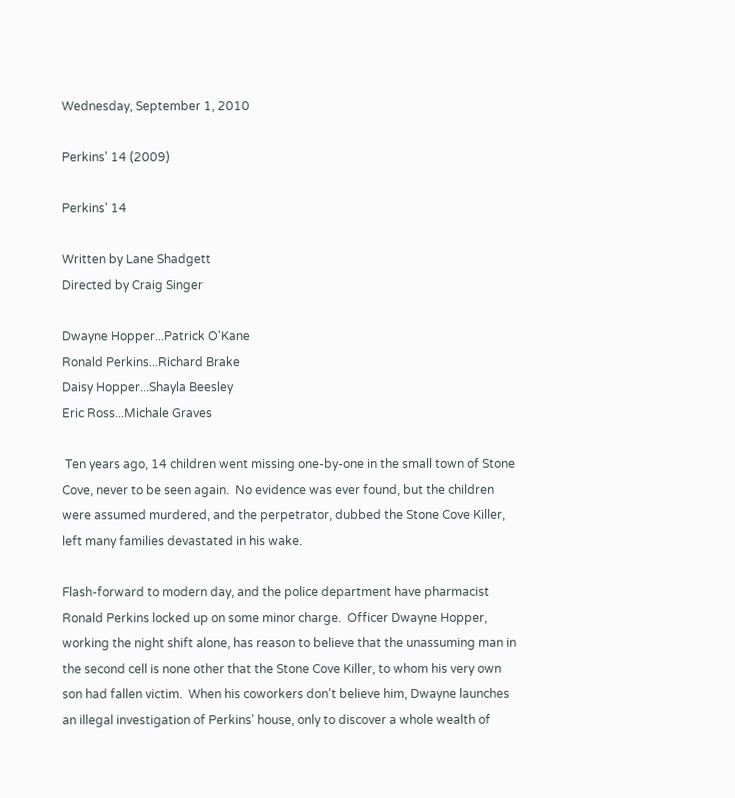Wednesday, September 1, 2010

Perkins' 14 (2009)

Perkins' 14

Written by Lane Shadgett
Directed by Craig Singer

Dwayne Hopper...Patrick O'Kane
Ronald Perkins...Richard Brake
Daisy Hopper...Shayla Beesley
Eric Ross...Michale Graves

 Ten years ago, 14 children went missing one-by-one in the small town of Stone Cove, never to be seen again.  No evidence was ever found, but the children were assumed murdered, and the perpetrator, dubbed the Stone Cove Killer, left many families devastated in his wake.

Flash-forward to modern day, and the police department have pharmacist Ronald Perkins locked up on some minor charge.  Officer Dwayne Hopper, working the night shift alone, has reason to believe that the unassuming man in the second cell is none other that the Stone Cove Killer, to whom his very own son had fallen victim.  When his coworkers don't believe him, Dwayne launches an illegal investigation of Perkins' house, only to discover a whole wealth of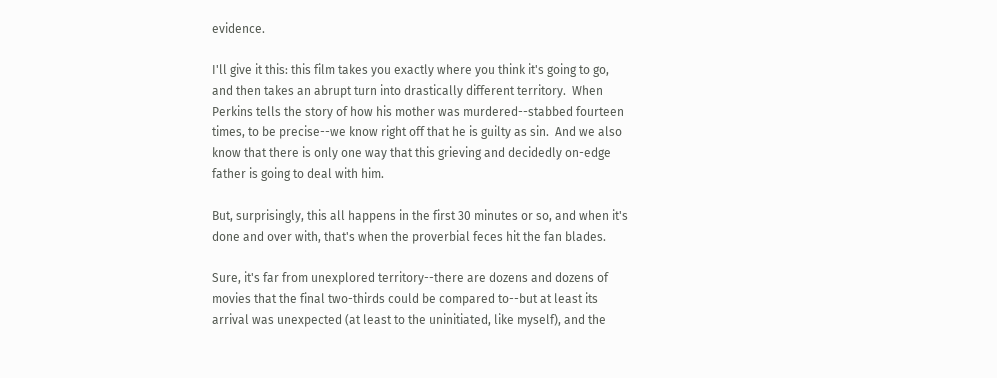evidence.

I'll give it this: this film takes you exactly where you think it's going to go, and then takes an abrupt turn into drastically different territory.  When Perkins tells the story of how his mother was murdered--stabbed fourteen times, to be precise--we know right off that he is guilty as sin.  And we also know that there is only one way that this grieving and decidedly on-edge father is going to deal with him.

But, surprisingly, this all happens in the first 30 minutes or so, and when it's done and over with, that's when the proverbial feces hit the fan blades.

Sure, it's far from unexplored territory--there are dozens and dozens of movies that the final two-thirds could be compared to--but at least its arrival was unexpected (at least to the uninitiated, like myself), and the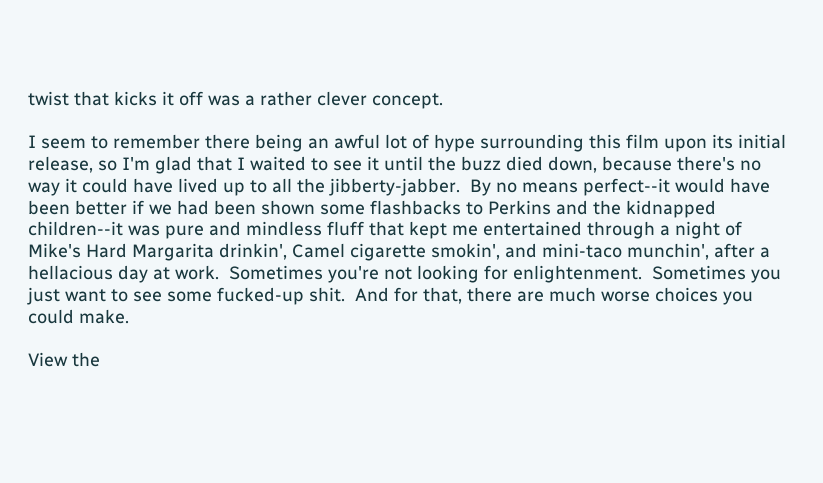twist that kicks it off was a rather clever concept.

I seem to remember there being an awful lot of hype surrounding this film upon its initial release, so I'm glad that I waited to see it until the buzz died down, because there's no way it could have lived up to all the jibberty-jabber.  By no means perfect--it would have been better if we had been shown some flashbacks to Perkins and the kidnapped children--it was pure and mindless fluff that kept me entertained through a night of Mike's Hard Margarita drinkin', Camel cigarette smokin', and mini-taco munchin', after a hellacious day at work.  Sometimes you're not looking for enlightenment.  Sometimes you just want to see some fucked-up shit.  And for that, there are much worse choices you could make.

View the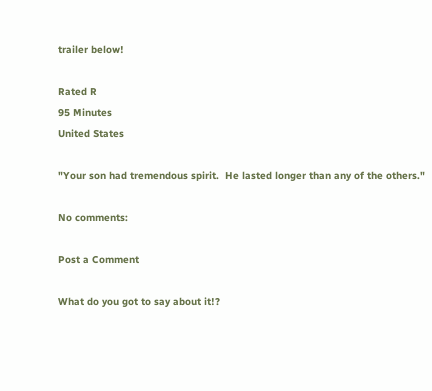trailer below!

Rated R
95 Minutes
United States

"Your son had tremendous spirit.  He lasted longer than any of the others."

No comments:

Post a Comment

What do you got to say about it!?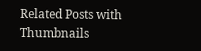Related Posts with Thumbnails